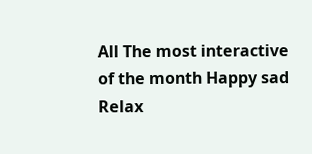All The most interactive of the month Happy sad Relax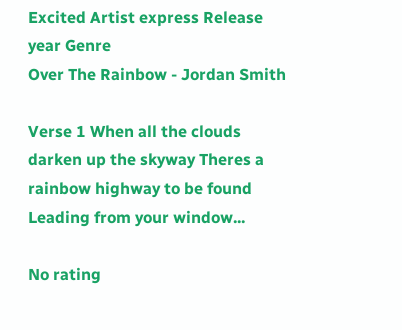Excited Artist express Release year Genre
Over The Rainbow - Jordan Smith

Verse 1 When all the clouds darken up the skyway Theres a rainbow highway to be found Leading from your window...

No rating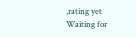,rating yet
Waiting for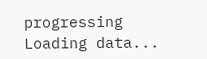progressing
Loading data...